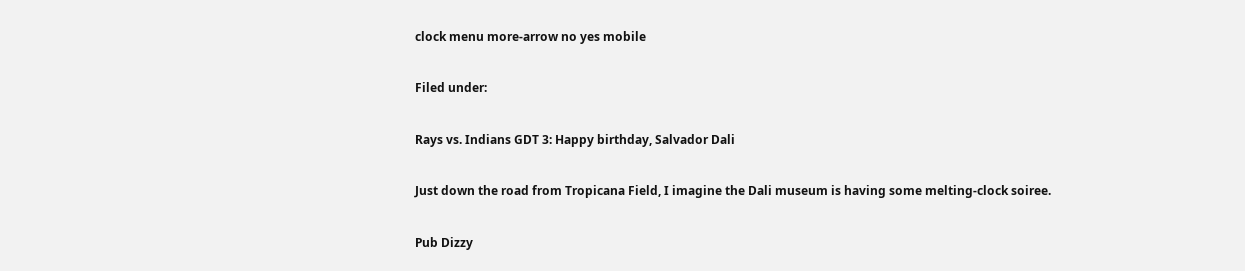clock menu more-arrow no yes mobile

Filed under:

Rays vs. Indians GDT 3: Happy birthday, Salvador Dali

Just down the road from Tropicana Field, I imagine the Dali museum is having some melting-clock soiree.

Pub Dizzy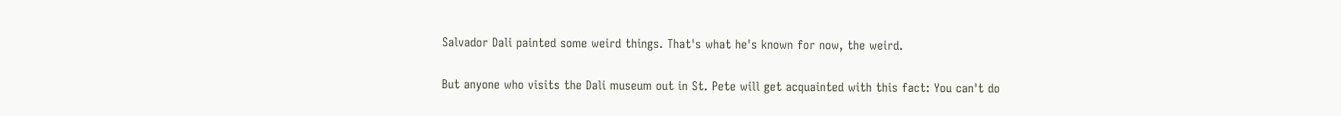Salvador Dali painted some weird things. That's what he's known for now, the weird.

But anyone who visits the Dali museum out in St. Pete will get acquainted with this fact: You can't do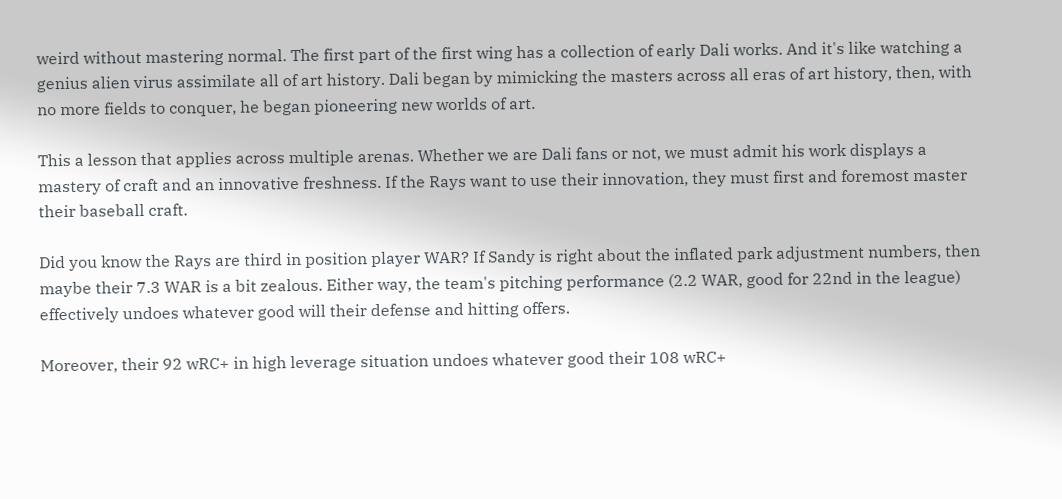weird without mastering normal. The first part of the first wing has a collection of early Dali works. And it's like watching a genius alien virus assimilate all of art history. Dali began by mimicking the masters across all eras of art history, then, with no more fields to conquer, he began pioneering new worlds of art.

This a lesson that applies across multiple arenas. Whether we are Dali fans or not, we must admit his work displays a mastery of craft and an innovative freshness. If the Rays want to use their innovation, they must first and foremost master their baseball craft.

Did you know the Rays are third in position player WAR? If Sandy is right about the inflated park adjustment numbers, then maybe their 7.3 WAR is a bit zealous. Either way, the team's pitching performance (2.2 WAR, good for 22nd in the league) effectively undoes whatever good will their defense and hitting offers.

Moreover, their 92 wRC+ in high leverage situation undoes whatever good their 108 wRC+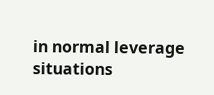in normal leverage situations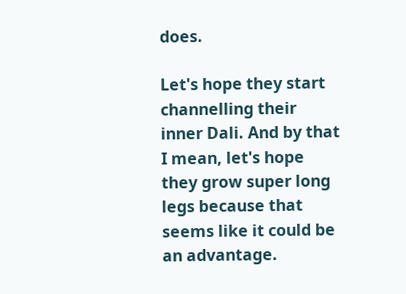does.

Let's hope they start channelling their inner Dali. And by that I mean, let's hope they grow super long legs because that seems like it could be an advantage.